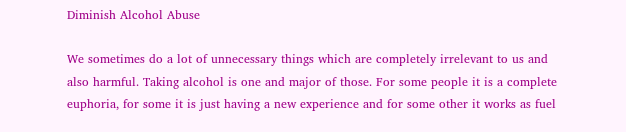Diminish Alcohol Abuse

We sometimes do a lot of unnecessary things which are completely irrelevant to us and also harmful. Taking alcohol is one and major of those. For some people it is a complete euphoria, for some it is just having a new experience and for some other it works as fuel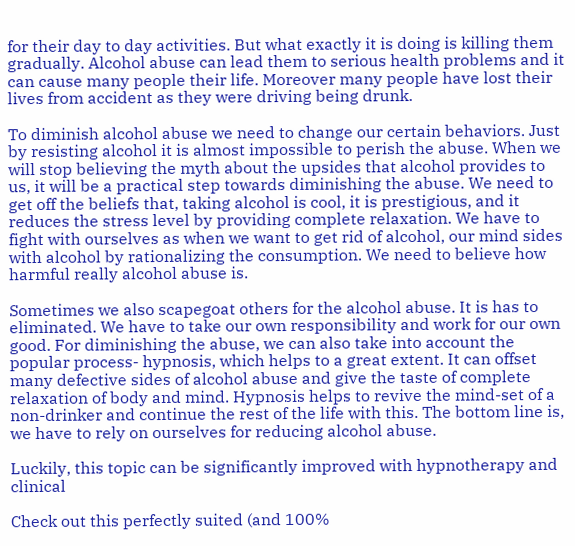for their day to day activities. But what exactly it is doing is killing them gradually. Alcohol abuse can lead them to serious health problems and it can cause many people their life. Moreover many people have lost their lives from accident as they were driving being drunk.

To diminish alcohol abuse we need to change our certain behaviors. Just by resisting alcohol it is almost impossible to perish the abuse. When we will stop believing the myth about the upsides that alcohol provides to us, it will be a practical step towards diminishing the abuse. We need to get off the beliefs that, taking alcohol is cool, it is prestigious, and it reduces the stress level by providing complete relaxation. We have to fight with ourselves as when we want to get rid of alcohol, our mind sides with alcohol by rationalizing the consumption. We need to believe how harmful really alcohol abuse is.

Sometimes we also scapegoat others for the alcohol abuse. It is has to eliminated. We have to take our own responsibility and work for our own good. For diminishing the abuse, we can also take into account the popular process- hypnosis, which helps to a great extent. It can offset many defective sides of alcohol abuse and give the taste of complete relaxation of body and mind. Hypnosis helps to revive the mind-set of a non-drinker and continue the rest of the life with this. The bottom line is, we have to rely on ourselves for reducing alcohol abuse.

Luckily, this topic can be significantly improved with hypnotherapy and clinical

Check out this perfectly suited (and 100%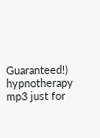Guaranteed!) hypnotherapy mp3 just for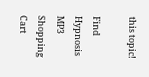this topic!

Find Hypnosis MP3
Shopping Cart